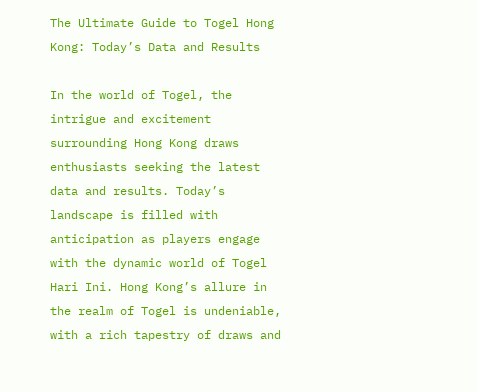The Ultimate Guide to Togel Hong Kong: Today’s Data and Results

In the world of Togel, the intrigue and excitement surrounding Hong Kong draws enthusiasts seeking the latest data and results. Today’s landscape is filled with anticipation as players engage with the dynamic world of Togel Hari Ini. Hong Kong’s allure in the realm of Togel is undeniable, with a rich tapestry of draws and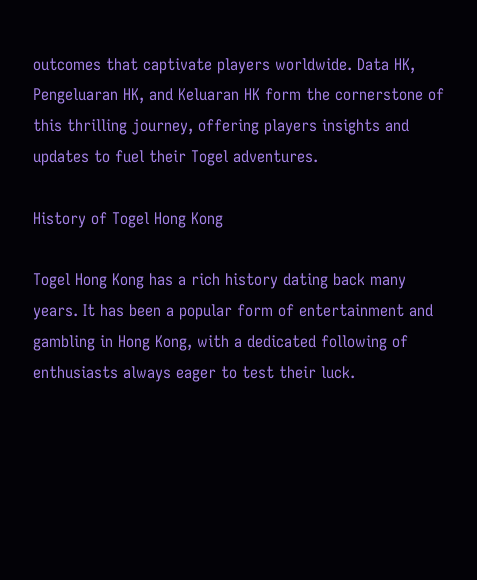outcomes that captivate players worldwide. Data HK, Pengeluaran HK, and Keluaran HK form the cornerstone of this thrilling journey, offering players insights and updates to fuel their Togel adventures.

History of Togel Hong Kong

Togel Hong Kong has a rich history dating back many years. It has been a popular form of entertainment and gambling in Hong Kong, with a dedicated following of enthusiasts always eager to test their luck.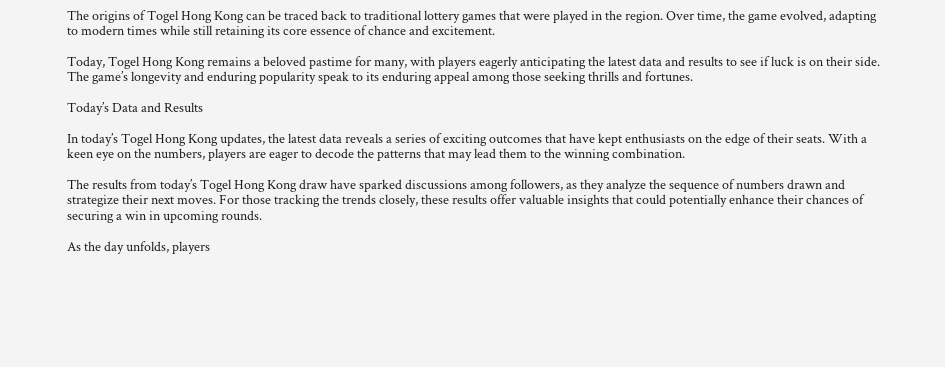The origins of Togel Hong Kong can be traced back to traditional lottery games that were played in the region. Over time, the game evolved, adapting to modern times while still retaining its core essence of chance and excitement.

Today, Togel Hong Kong remains a beloved pastime for many, with players eagerly anticipating the latest data and results to see if luck is on their side. The game’s longevity and enduring popularity speak to its enduring appeal among those seeking thrills and fortunes.

Today’s Data and Results

In today’s Togel Hong Kong updates, the latest data reveals a series of exciting outcomes that have kept enthusiasts on the edge of their seats. With a keen eye on the numbers, players are eager to decode the patterns that may lead them to the winning combination.

The results from today’s Togel Hong Kong draw have sparked discussions among followers, as they analyze the sequence of numbers drawn and strategize their next moves. For those tracking the trends closely, these results offer valuable insights that could potentially enhance their chances of securing a win in upcoming rounds.

As the day unfolds, players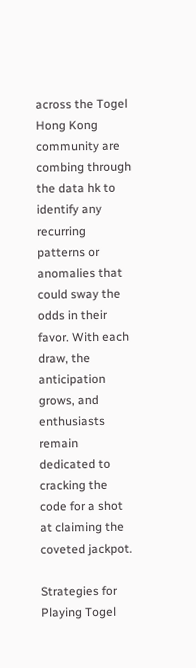across the Togel Hong Kong community are combing through the data hk to identify any recurring patterns or anomalies that could sway the odds in their favor. With each draw, the anticipation grows, and enthusiasts remain dedicated to cracking the code for a shot at claiming the coveted jackpot.

Strategies for Playing Togel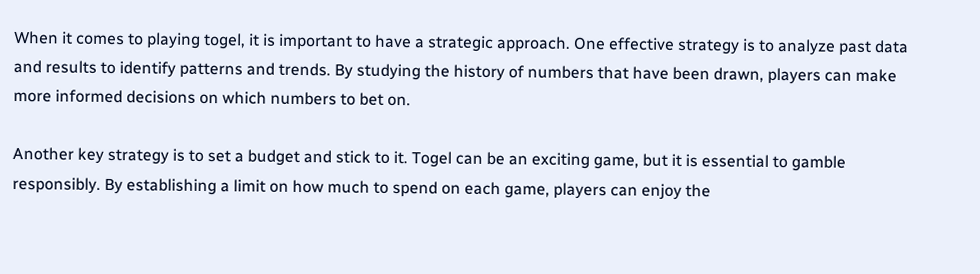When it comes to playing togel, it is important to have a strategic approach. One effective strategy is to analyze past data and results to identify patterns and trends. By studying the history of numbers that have been drawn, players can make more informed decisions on which numbers to bet on.

Another key strategy is to set a budget and stick to it. Togel can be an exciting game, but it is essential to gamble responsibly. By establishing a limit on how much to spend on each game, players can enjoy the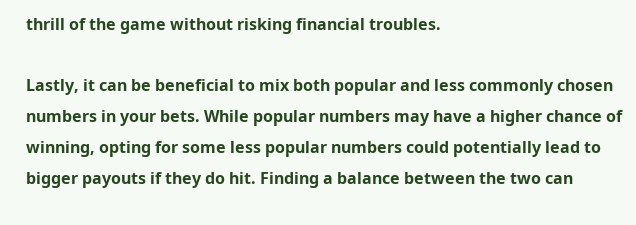thrill of the game without risking financial troubles.

Lastly, it can be beneficial to mix both popular and less commonly chosen numbers in your bets. While popular numbers may have a higher chance of winning, opting for some less popular numbers could potentially lead to bigger payouts if they do hit. Finding a balance between the two can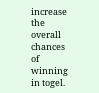increase the overall chances of winning in togel.